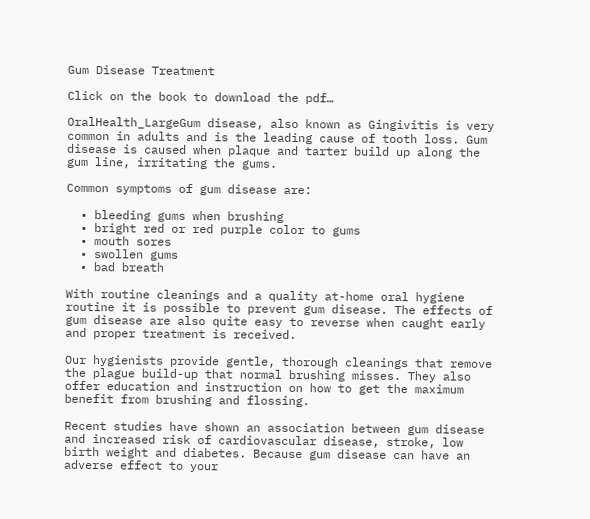Gum Disease Treatment

Click on the book to download the pdf…

OralHealth_LargeGum disease, also known as Gingivitis is very common in adults and is the leading cause of tooth loss. Gum disease is caused when plaque and tarter build up along the gum line, irritating the gums.

Common symptoms of gum disease are:

  • bleeding gums when brushing
  • bright red or red purple color to gums
  • mouth sores
  • swollen gums
  • bad breath

With routine cleanings and a quality at-home oral hygiene routine it is possible to prevent gum disease. The effects of gum disease are also quite easy to reverse when caught early and proper treatment is received.

Our hygienists provide gentle, thorough cleanings that remove the plague build-up that normal brushing misses. They also offer education and instruction on how to get the maximum benefit from brushing and flossing.

Recent studies have shown an association between gum disease and increased risk of cardiovascular disease, stroke, low birth weight and diabetes. Because gum disease can have an adverse effect to your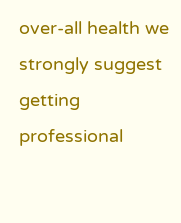over-all health we strongly suggest getting professional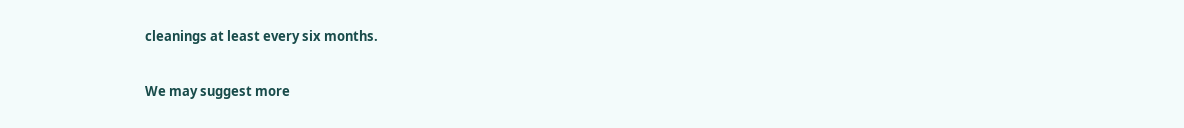cleanings at least every six months.

We may suggest more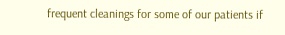frequent cleanings for some of our patients if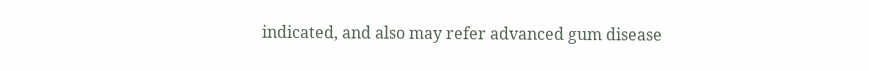indicated, and also may refer advanced gum disease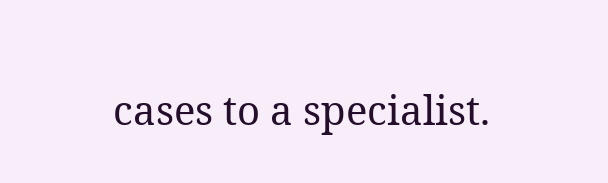cases to a specialist.